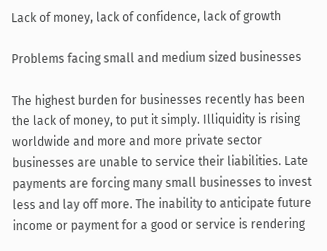Lack of money, lack of confidence, lack of growth

Problems facing small and medium sized businesses

The highest burden for businesses recently has been the lack of money, to put it simply. Illiquidity is rising worldwide and more and more private sector businesses are unable to service their liabilities. Late payments are forcing many small businesses to invest less and lay off more. The inability to anticipate future income or payment for a good or service is rendering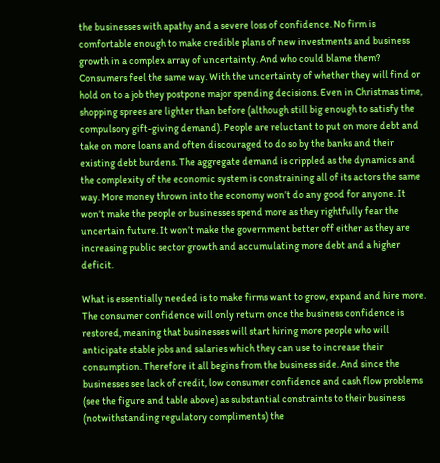the businesses with apathy and a severe loss of confidence. No firm is comfortable enough to make credible plans of new investments and business growth in a complex array of uncertainty. And who could blame them? Consumers feel the same way. With the uncertainty of whether they will find or hold on to a job they postpone major spending decisions. Even in Christmas time, shopping sprees are lighter than before (although still big enough to satisfy the compulsory gift-giving demand). People are reluctant to put on more debt and take on more loans and often discouraged to do so by the banks and their existing debt burdens. The aggregate demand is crippled as the dynamics and the complexity of the economic system is constraining all of its actors the same way. More money thrown into the economy won’t do any good for anyone. It won’t make the people or businesses spend more as they rightfully fear the uncertain future. It won’t make the government better off either as they are increasing public sector growth and accumulating more debt and a higher deficit.

What is essentially needed is to make firms want to grow, expand and hire more. The consumer confidence will only return once the business confidence is restored, meaning that businesses will start hiring more people who will anticipate stable jobs and salaries which they can use to increase their consumption. Therefore it all begins from the business side. And since the businesses see lack of credit, low consumer confidence and cash flow problems (see the figure and table above) as substantial constraints to their business (notwithstanding regulatory compliments) the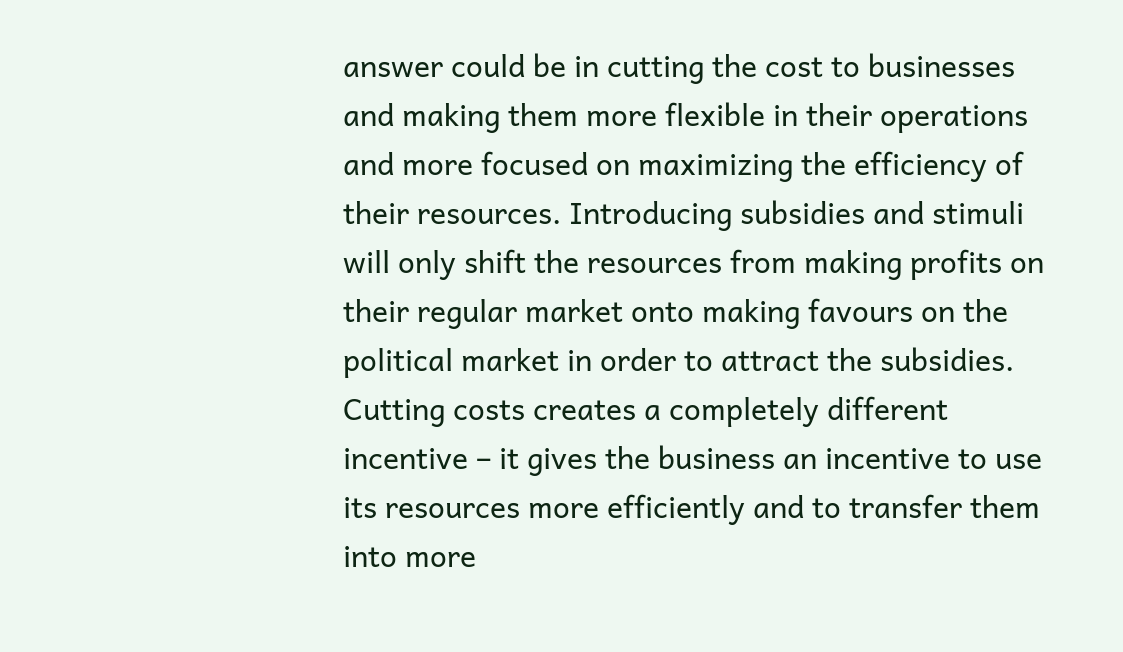answer could be in cutting the cost to businesses and making them more flexible in their operations and more focused on maximizing the efficiency of their resources. Introducing subsidies and stimuli will only shift the resources from making profits on their regular market onto making favours on the political market in order to attract the subsidies. Cutting costs creates a completely different incentive – it gives the business an incentive to use its resources more efficiently and to transfer them into more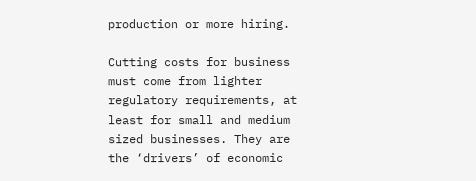production or more hiring.

Cutting costs for business must come from lighter regulatory requirements, at least for small and medium sized businesses. They are the ‘drivers’ of economic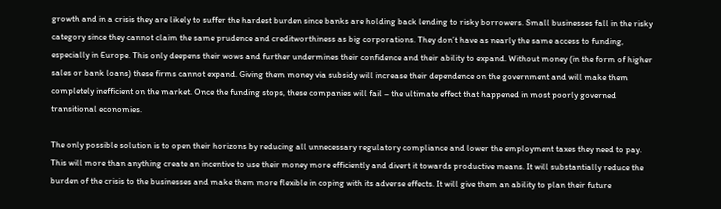growth and in a crisis they are likely to suffer the hardest burden since banks are holding back lending to risky borrowers. Small businesses fall in the risky category since they cannot claim the same prudence and creditworthiness as big corporations. They don’t have as nearly the same access to funding, especially in Europe. This only deepens their wows and further undermines their confidence and their ability to expand. Without money (in the form of higher sales or bank loans) these firms cannot expand. Giving them money via subsidy will increase their dependence on the government and will make them completely inefficient on the market. Once the funding stops, these companies will fail – the ultimate effect that happened in most poorly governed transitional economies.

The only possible solution is to open their horizons by reducing all unnecessary regulatory compliance and lower the employment taxes they need to pay. This will more than anything create an incentive to use their money more efficiently and divert it towards productive means. It will substantially reduce the burden of the crisis to the businesses and make them more flexible in coping with its adverse effects. It will give them an ability to plan their future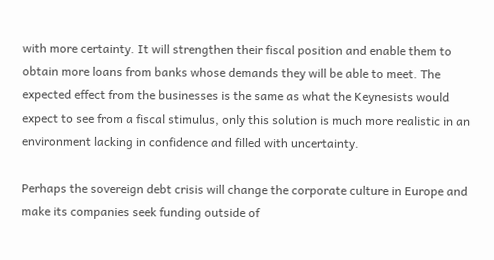with more certainty. It will strengthen their fiscal position and enable them to obtain more loans from banks whose demands they will be able to meet. The expected effect from the businesses is the same as what the Keynesists would expect to see from a fiscal stimulus, only this solution is much more realistic in an environment lacking in confidence and filled with uncertainty.

Perhaps the sovereign debt crisis will change the corporate culture in Europe and make its companies seek funding outside of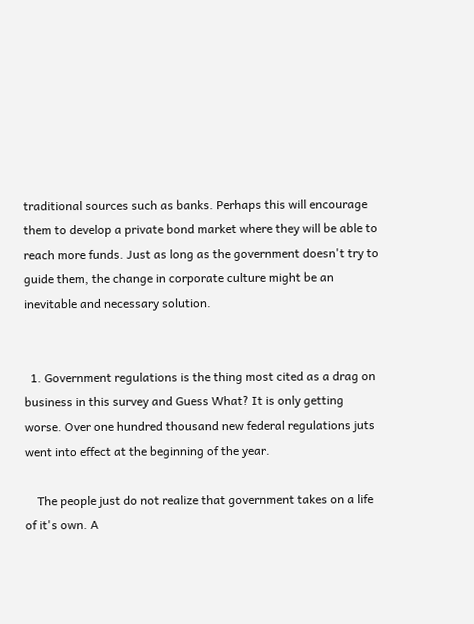traditional sources such as banks. Perhaps this will encourage them to develop a private bond market where they will be able to reach more funds. Just as long as the government doesn't try to guide them, the change in corporate culture might be an inevitable and necessary solution.


  1. Government regulations is the thing most cited as a drag on business in this survey and Guess What? It is only getting worse. Over one hundred thousand new federal regulations juts went into effect at the beginning of the year.

    The people just do not realize that government takes on a life of it's own. A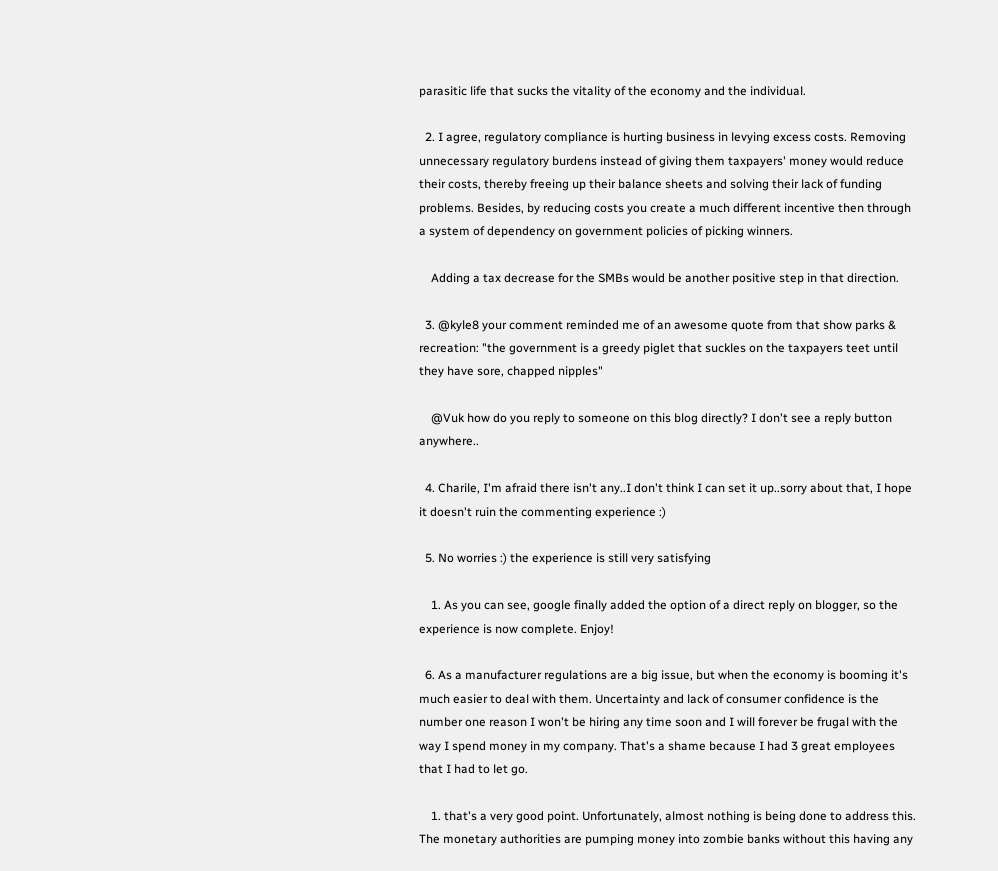parasitic life that sucks the vitality of the economy and the individual.

  2. I agree, regulatory compliance is hurting business in levying excess costs. Removing unnecessary regulatory burdens instead of giving them taxpayers' money would reduce their costs, thereby freeing up their balance sheets and solving their lack of funding problems. Besides, by reducing costs you create a much different incentive then through a system of dependency on government policies of picking winners.

    Adding a tax decrease for the SMBs would be another positive step in that direction.

  3. @kyle8 your comment reminded me of an awesome quote from that show parks & recreation: "the government is a greedy piglet that suckles on the taxpayers teet until they have sore, chapped nipples"

    @Vuk how do you reply to someone on this blog directly? I don't see a reply button anywhere..

  4. Charile, I'm afraid there isn't any..I don't think I can set it up..sorry about that, I hope it doesn't ruin the commenting experience :)

  5. No worries :) the experience is still very satisfying

    1. As you can see, google finally added the option of a direct reply on blogger, so the experience is now complete. Enjoy!

  6. As a manufacturer regulations are a big issue, but when the economy is booming it's much easier to deal with them. Uncertainty and lack of consumer confidence is the number one reason I won't be hiring any time soon and I will forever be frugal with the way I spend money in my company. That's a shame because I had 3 great employees that I had to let go.

    1. that's a very good point. Unfortunately, almost nothing is being done to address this. The monetary authorities are pumping money into zombie banks without this having any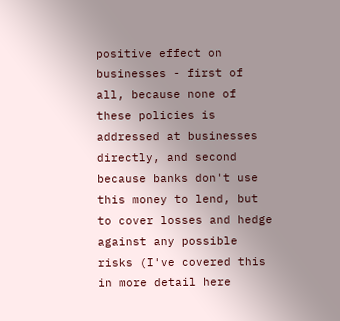positive effect on businesses - first of all, because none of these policies is addressed at businesses directly, and second because banks don't use this money to lend, but to cover losses and hedge against any possible risks (I've covered this in more detail here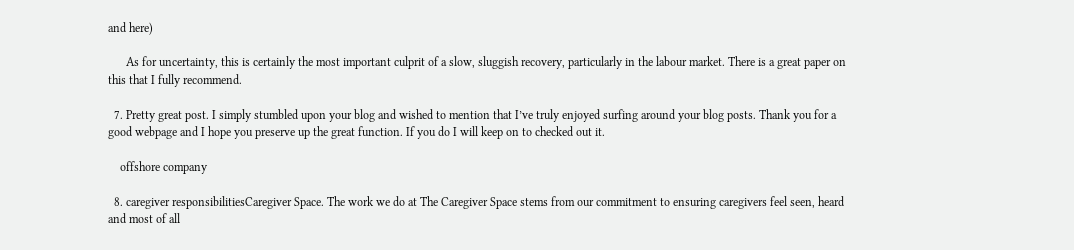and here)

      As for uncertainty, this is certainly the most important culprit of a slow, sluggish recovery, particularly in the labour market. There is a great paper on this that I fully recommend.

  7. Pretty great post. I simply stumbled upon your blog and wished to mention that I’ve truly enjoyed surfing around your blog posts. Thank you for a good webpage and I hope you preserve up the great function. If you do I will keep on to checked out it.

    offshore company

  8. caregiver responsibilitiesCaregiver Space. The work we do at The Caregiver Space stems from our commitment to ensuring caregivers feel seen, heard and most of all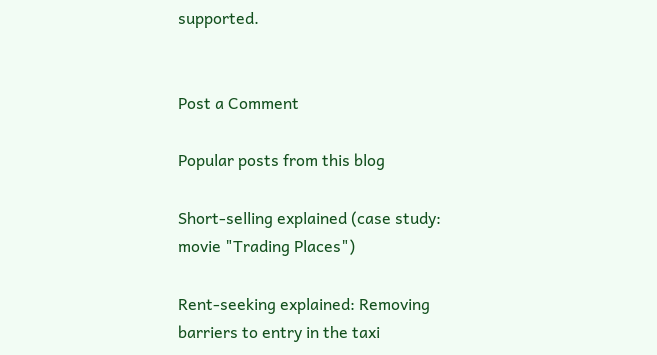supported.


Post a Comment

Popular posts from this blog

Short-selling explained (case study: movie "Trading Places")

Rent-seeking explained: Removing barriers to entry in the taxi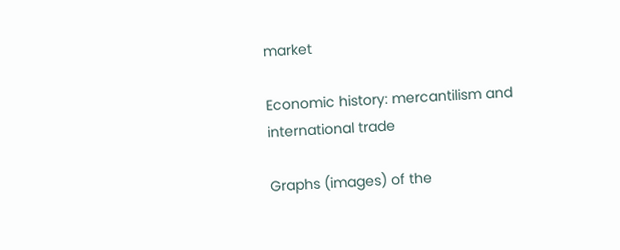market

Economic history: mercantilism and international trade

Graphs (images) of the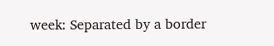week: Separated by a border